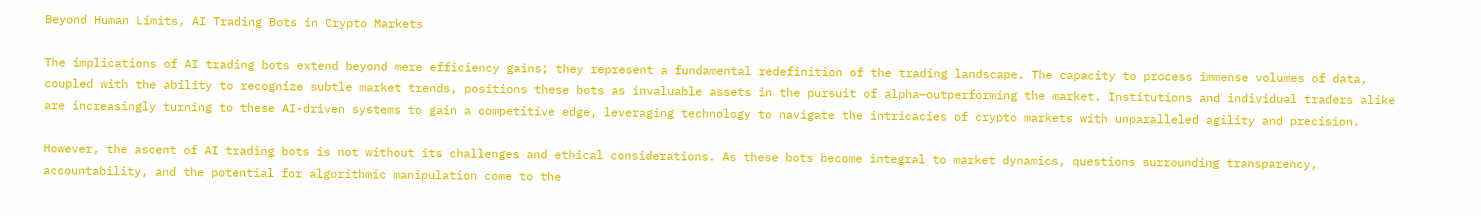Beyond Human Limits, AI Trading Bots in Crypto Markets

The implications of AI trading bots extend beyond mere efficiency gains; they represent a fundamental redefinition of the trading landscape. The capacity to process immense volumes of data, coupled with the ability to recognize subtle market trends, positions these bots as invaluable assets in the pursuit of alpha—outperforming the market. Institutions and individual traders alike are increasingly turning to these AI-driven systems to gain a competitive edge, leveraging technology to navigate the intricacies of crypto markets with unparalleled agility and precision.

However, the ascent of AI trading bots is not without its challenges and ethical considerations. As these bots become integral to market dynamics, questions surrounding transparency, accountability, and the potential for algorithmic manipulation come to the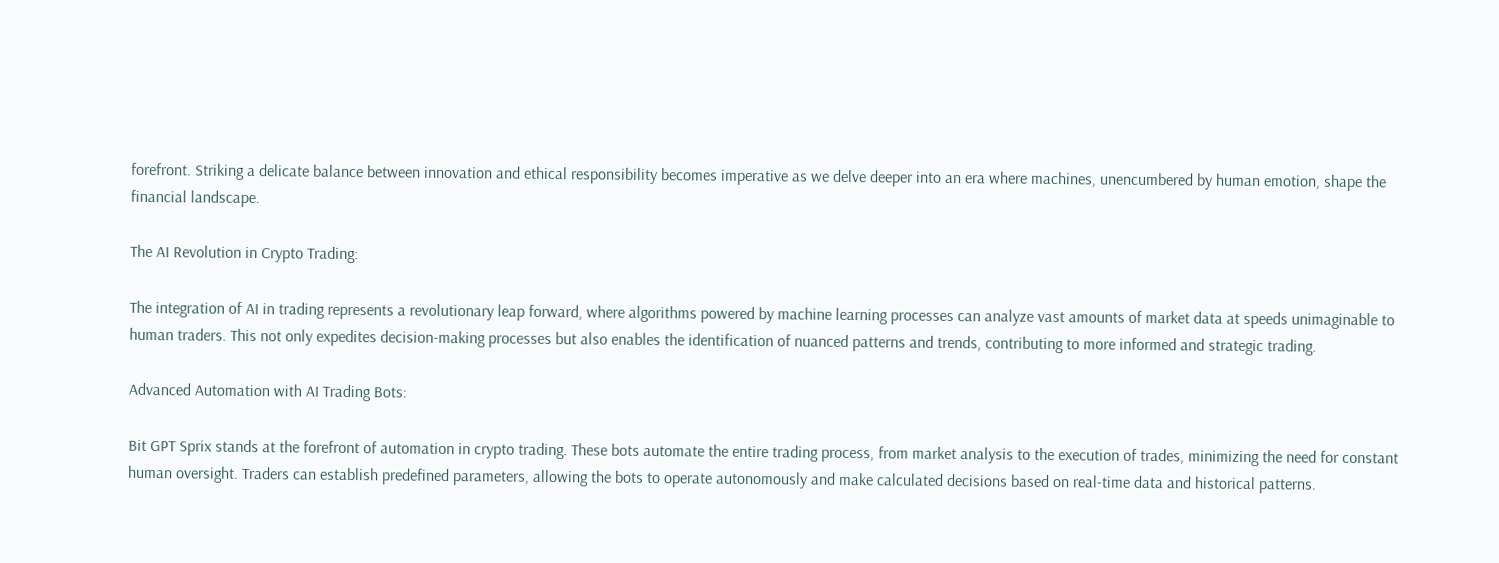forefront. Striking a delicate balance between innovation and ethical responsibility becomes imperative as we delve deeper into an era where machines, unencumbered by human emotion, shape the financial landscape.

The AI Revolution in Crypto Trading:

The integration of AI in trading represents a revolutionary leap forward, where algorithms powered by machine learning processes can analyze vast amounts of market data at speeds unimaginable to human traders. This not only expedites decision-making processes but also enables the identification of nuanced patterns and trends, contributing to more informed and strategic trading.

Advanced Automation with AI Trading Bots:

Bit GPT Sprix stands at the forefront of automation in crypto trading. These bots automate the entire trading process, from market analysis to the execution of trades, minimizing the need for constant human oversight. Traders can establish predefined parameters, allowing the bots to operate autonomously and make calculated decisions based on real-time data and historical patterns.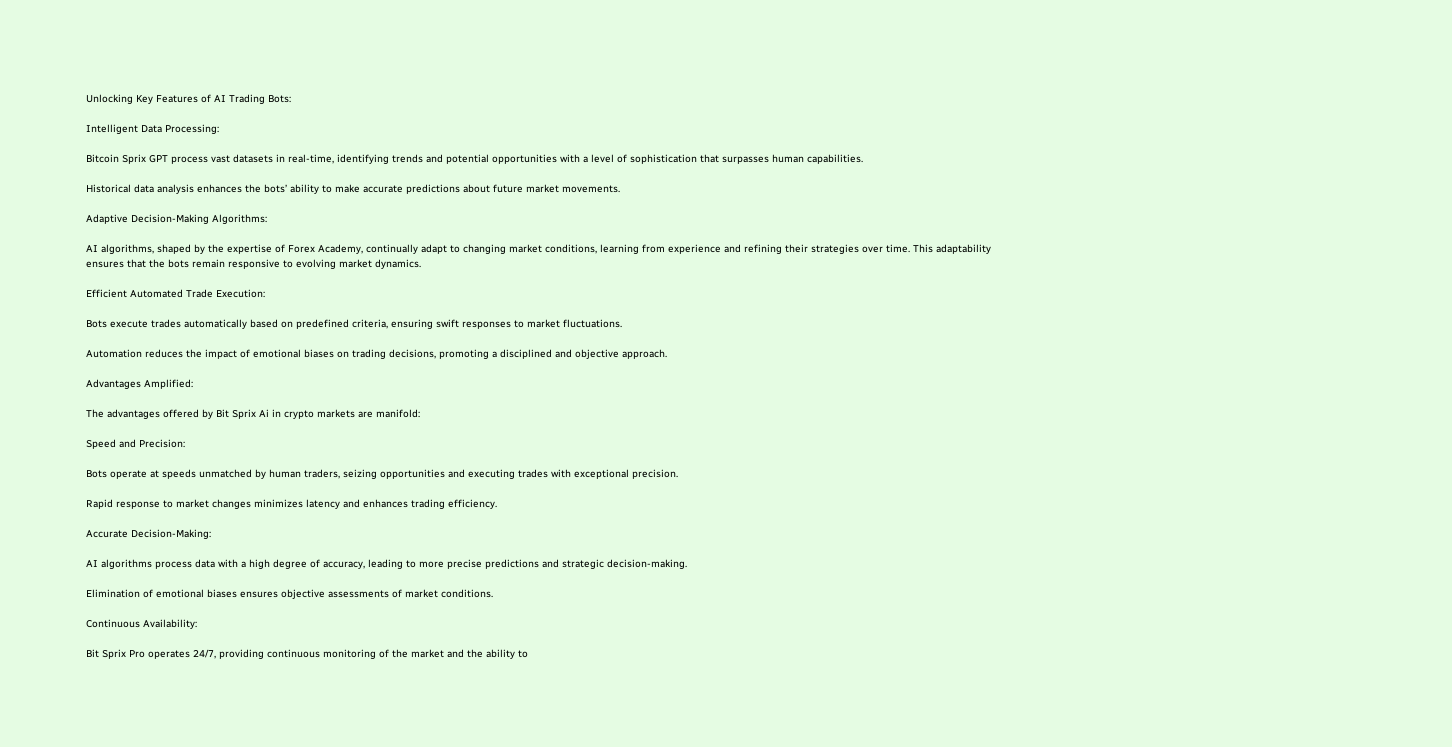Unlocking Key Features of AI Trading Bots:

Intelligent Data Processing:

Bitcoin Sprix GPT process vast datasets in real-time, identifying trends and potential opportunities with a level of sophistication that surpasses human capabilities.

Historical data analysis enhances the bots’ ability to make accurate predictions about future market movements.

Adaptive Decision-Making Algorithms:

AI algorithms, shaped by the expertise of Forex Academy, continually adapt to changing market conditions, learning from experience and refining their strategies over time. This adaptability ensures that the bots remain responsive to evolving market dynamics.

Efficient Automated Trade Execution:

Bots execute trades automatically based on predefined criteria, ensuring swift responses to market fluctuations.

Automation reduces the impact of emotional biases on trading decisions, promoting a disciplined and objective approach.

Advantages Amplified:

The advantages offered by Bit Sprix Ai in crypto markets are manifold:

Speed and Precision:

Bots operate at speeds unmatched by human traders, seizing opportunities and executing trades with exceptional precision.

Rapid response to market changes minimizes latency and enhances trading efficiency.

Accurate Decision-Making:

AI algorithms process data with a high degree of accuracy, leading to more precise predictions and strategic decision-making.

Elimination of emotional biases ensures objective assessments of market conditions.

Continuous Availability:

Bit Sprix Pro operates 24/7, providing continuous monitoring of the market and the ability to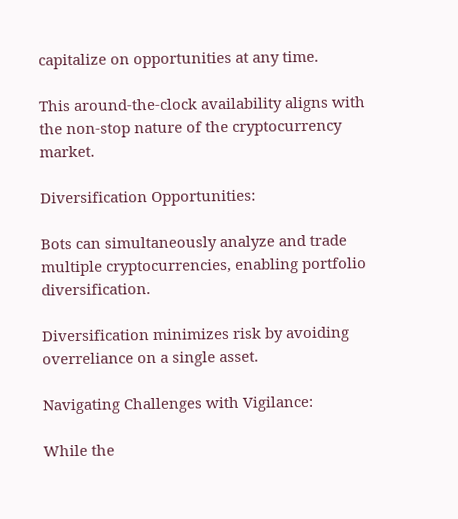capitalize on opportunities at any time.

This around-the-clock availability aligns with the non-stop nature of the cryptocurrency market.

Diversification Opportunities:

Bots can simultaneously analyze and trade multiple cryptocurrencies, enabling portfolio diversification.

Diversification minimizes risk by avoiding overreliance on a single asset.

Navigating Challenges with Vigilance:

While the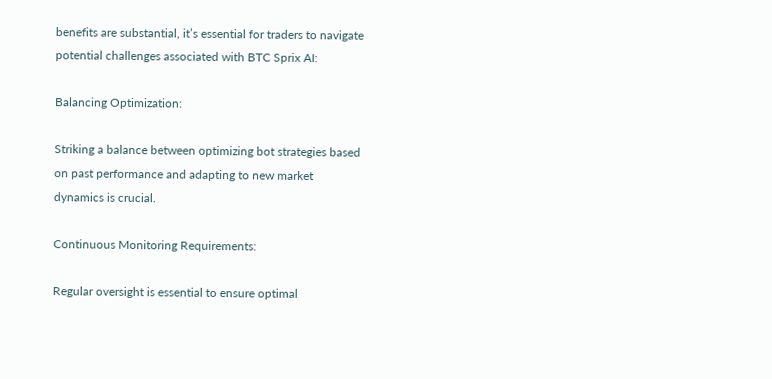benefits are substantial, it’s essential for traders to navigate potential challenges associated with BTC Sprix AI:

Balancing Optimization:

Striking a balance between optimizing bot strategies based on past performance and adapting to new market dynamics is crucial.

Continuous Monitoring Requirements:

Regular oversight is essential to ensure optimal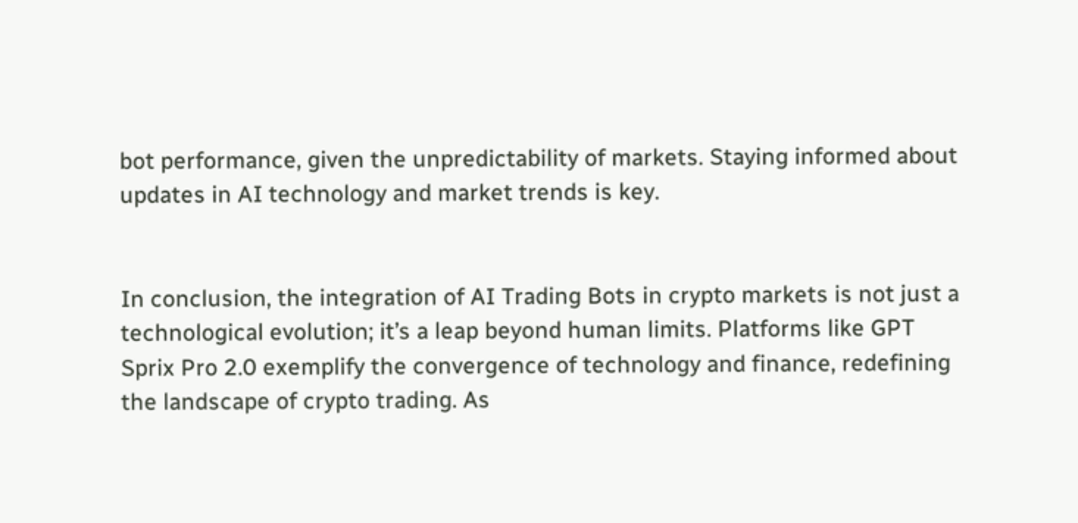bot performance, given the unpredictability of markets. Staying informed about updates in AI technology and market trends is key.


In conclusion, the integration of AI Trading Bots in crypto markets is not just a technological evolution; it’s a leap beyond human limits. Platforms like GPT Sprix Pro 2.0 exemplify the convergence of technology and finance, redefining the landscape of crypto trading. As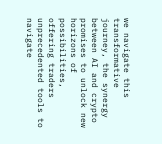we navigate this transformative journey, the synergy between AI and crypto promises to unlock new horizons of possibilities, offering traders unprecedented tools to navigate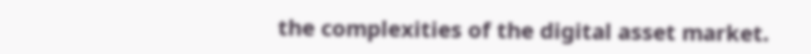the complexities of the digital asset market.